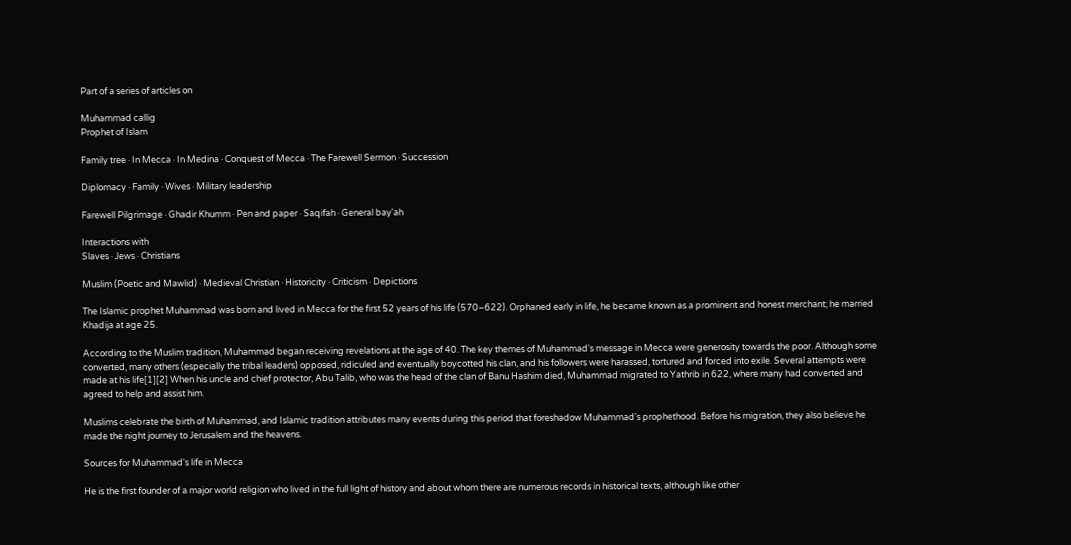Part of a series of articles on

Muhammad callig
Prophet of Islam

Family tree · In Mecca · In Medina · Conquest of Mecca · The Farewell Sermon · Succession

Diplomacy · Family · Wives · Military leadership

Farewell Pilgrimage · Ghadir Khumm · Pen and paper · Saqifah · General bay'ah

Interactions with
Slaves · Jews · Christians

Muslim (Poetic and Mawlid) · Medieval Christian · Historicity · Criticism · Depictions

The Islamic prophet Muhammad was born and lived in Mecca for the first 52 years of his life (570–622). Orphaned early in life, he became known as a prominent and honest merchant; he married Khadija at age 25.

According to the Muslim tradition, Muhammad began receiving revelations at the age of 40. The key themes of Muhammad's message in Mecca were generosity towards the poor. Although some converted, many others (especially the tribal leaders) opposed, ridiculed and eventually boycotted his clan, and his followers were harassed, tortured and forced into exile. Several attempts were made at his life[1][2] When his uncle and chief protector, Abu Talib, who was the head of the clan of Banu Hashim died, Muhammad migrated to Yathrib in 622, where many had converted and agreed to help and assist him.

Muslims celebrate the birth of Muhammad, and Islamic tradition attributes many events during this period that foreshadow Muhammad's prophethood. Before his migration, they also believe he made the night journey to Jerusalem and the heavens.

Sources for Muhammad's life in Mecca

He is the first founder of a major world religion who lived in the full light of history and about whom there are numerous records in historical texts, although like other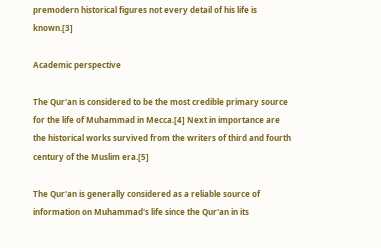premodern historical figures not every detail of his life is known.[3]

Academic perspective

The Qur'an is considered to be the most credible primary source for the life of Muhammad in Mecca.[4] Next in importance are the historical works survived from the writers of third and fourth century of the Muslim era.[5]

The Qur'an is generally considered as a reliable source of information on Muhammad's life since the Qur'an in its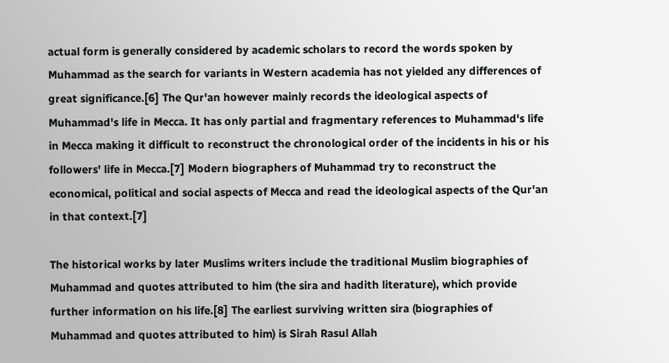actual form is generally considered by academic scholars to record the words spoken by Muhammad as the search for variants in Western academia has not yielded any differences of great significance.[6] The Qur'an however mainly records the ideological aspects of Muhammad's life in Mecca. It has only partial and fragmentary references to Muhammad's life in Mecca making it difficult to reconstruct the chronological order of the incidents in his or his followers' life in Mecca.[7] Modern biographers of Muhammad try to reconstruct the economical, political and social aspects of Mecca and read the ideological aspects of the Qur'an in that context.[7]

The historical works by later Muslims writers include the traditional Muslim biographies of Muhammad and quotes attributed to him (the sira and hadith literature), which provide further information on his life.[8] The earliest surviving written sira (biographies of Muhammad and quotes attributed to him) is Sirah Rasul Allah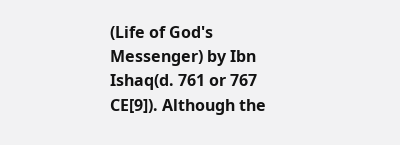(Life of God's Messenger) by Ibn Ishaq(d. 761 or 767 CE[9]). Although the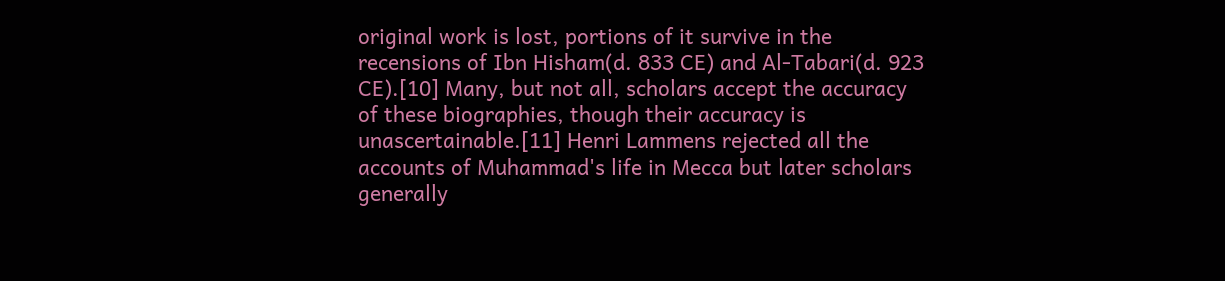original work is lost, portions of it survive in the recensions of Ibn Hisham(d. 833 CE) and Al-Tabari(d. 923 CE).[10] Many, but not all, scholars accept the accuracy of these biographies, though their accuracy is unascertainable.[11] Henri Lammens rejected all the accounts of Muhammad's life in Mecca but later scholars generally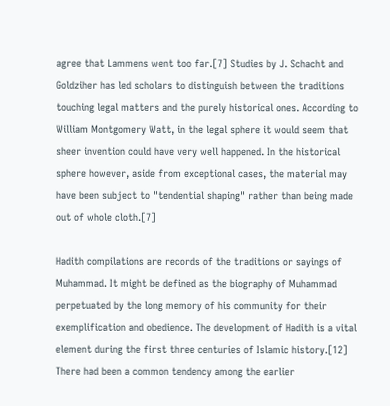agree that Lammens went too far.[7] Studies by J. Schacht and Goldziher has led scholars to distinguish between the traditions touching legal matters and the purely historical ones. According to William Montgomery Watt, in the legal sphere it would seem that sheer invention could have very well happened. In the historical sphere however, aside from exceptional cases, the material may have been subject to "tendential shaping" rather than being made out of whole cloth.[7]

Hadith compilations are records of the traditions or sayings of Muhammad. It might be defined as the biography of Muhammad perpetuated by the long memory of his community for their exemplification and obedience. The development of Hadith is a vital element during the first three centuries of Islamic history.[12] There had been a common tendency among the earlier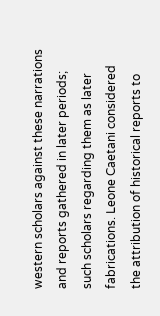western scholars against these narrations and reports gathered in later periods; such scholars regarding them as later fabrications. Leone Caetani considered the attribution of historical reports to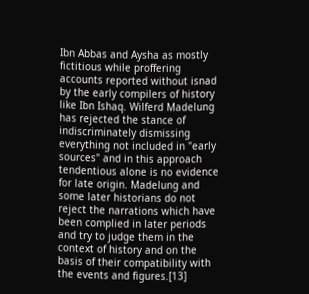Ibn Abbas and Aysha as mostly fictitious while proffering accounts reported without isnad by the early compilers of history like Ibn Ishaq. Wilferd Madelung has rejected the stance of indiscriminately dismissing everything not included in "early sources" and in this approach tendentious alone is no evidence for late origin. Madelung and some later historians do not reject the narrations which have been complied in later periods and try to judge them in the context of history and on the basis of their compatibility with the events and figures.[13]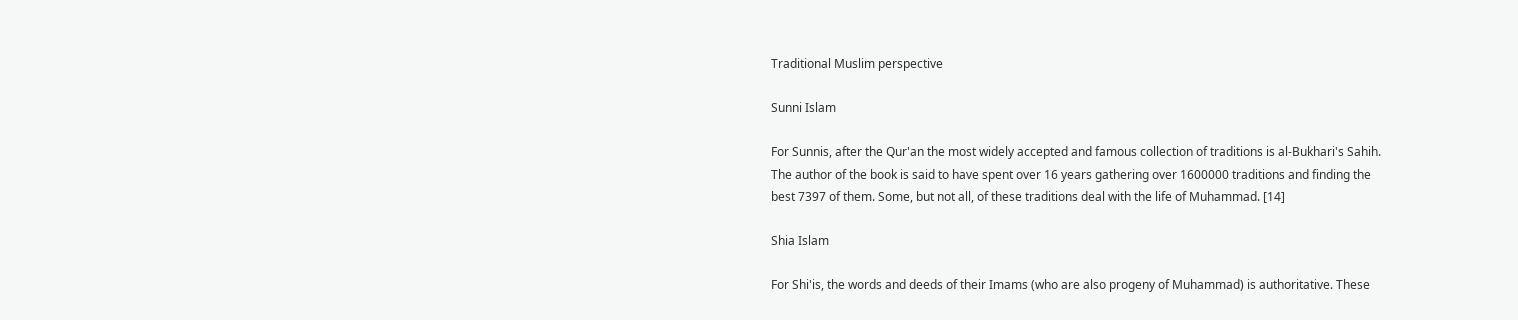Traditional Muslim perspective

Sunni Islam

For Sunnis, after the Qur'an the most widely accepted and famous collection of traditions is al-Bukhari's Sahih. The author of the book is said to have spent over 16 years gathering over 1600000 traditions and finding the best 7397 of them. Some, but not all, of these traditions deal with the life of Muhammad. [14]

Shia Islam

For Shi'is, the words and deeds of their Imams (who are also progeny of Muhammad) is authoritative. These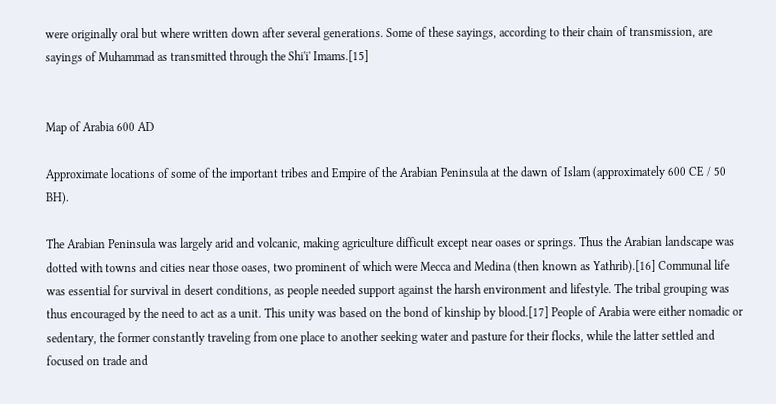were originally oral but where written down after several generations. Some of these sayings, according to their chain of transmission, are sayings of Muhammad as transmitted through the Shi'i' Imams.[15]


Map of Arabia 600 AD

Approximate locations of some of the important tribes and Empire of the Arabian Peninsula at the dawn of Islam (approximately 600 CE / 50 BH).

The Arabian Peninsula was largely arid and volcanic, making agriculture difficult except near oases or springs. Thus the Arabian landscape was dotted with towns and cities near those oases, two prominent of which were Mecca and Medina (then known as Yathrib).[16] Communal life was essential for survival in desert conditions, as people needed support against the harsh environment and lifestyle. The tribal grouping was thus encouraged by the need to act as a unit. This unity was based on the bond of kinship by blood.[17] People of Arabia were either nomadic or sedentary, the former constantly traveling from one place to another seeking water and pasture for their flocks, while the latter settled and focused on trade and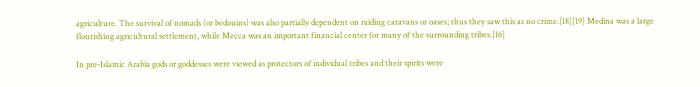agriculture. The survival of nomads (or bedouins) was also partially dependent on raiding caravans or oases; thus they saw this as no crime.[18][19] Medina was a large flourishing agricultural settlement, while Mecca was an important financial center for many of the surrounding tribes.[16]

In pre-Islamic Arabia gods or goddesses were viewed as protectors of individual tribes and their spirits were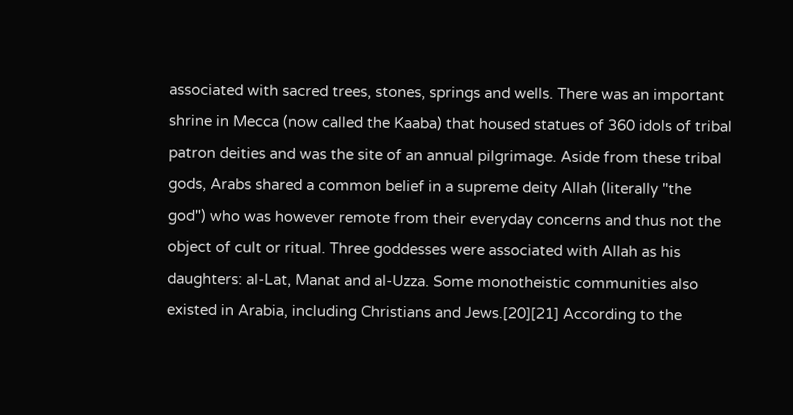associated with sacred trees, stones, springs and wells. There was an important shrine in Mecca (now called the Kaaba) that housed statues of 360 idols of tribal patron deities and was the site of an annual pilgrimage. Aside from these tribal gods, Arabs shared a common belief in a supreme deity Allah (literally "the god") who was however remote from their everyday concerns and thus not the object of cult or ritual. Three goddesses were associated with Allah as his daughters: al-Lat, Manat and al-Uzza. Some monotheistic communities also existed in Arabia, including Christians and Jews.[20][21] According to the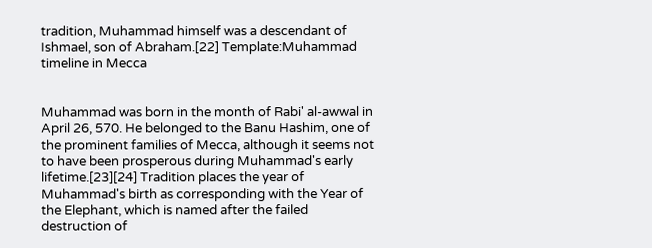tradition, Muhammad himself was a descendant of Ishmael, son of Abraham.[22] Template:Muhammad timeline in Mecca


Muhammad was born in the month of Rabi' al-awwal in April 26, 570. He belonged to the Banu Hashim, one of the prominent families of Mecca, although it seems not to have been prosperous during Muhammad's early lifetime.[23][24] Tradition places the year of Muhammad's birth as corresponding with the Year of the Elephant, which is named after the failed destruction of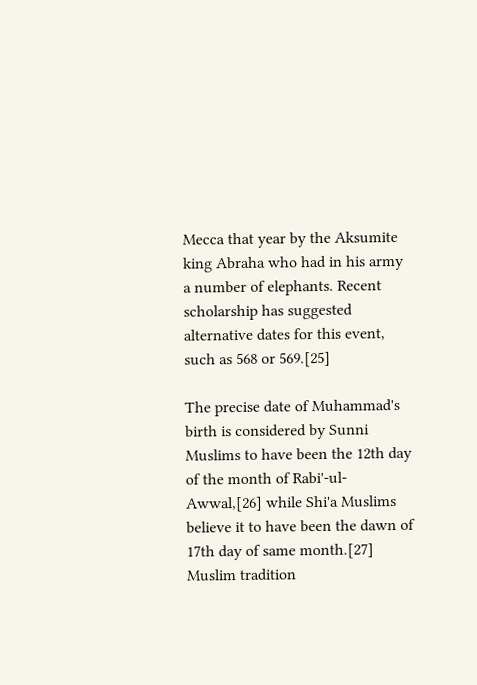Mecca that year by the Aksumite king Abraha who had in his army a number of elephants. Recent scholarship has suggested alternative dates for this event, such as 568 or 569.[25]

The precise date of Muhammad's birth is considered by Sunni Muslims to have been the 12th day of the month of Rabi'-ul-Awwal,[26] while Shi'a Muslims believe it to have been the dawn of 17th day of same month.[27] Muslim tradition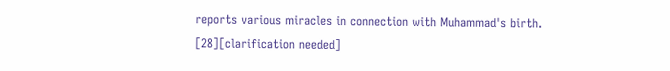reports various miracles in connection with Muhammad's birth. [28][clarification needed]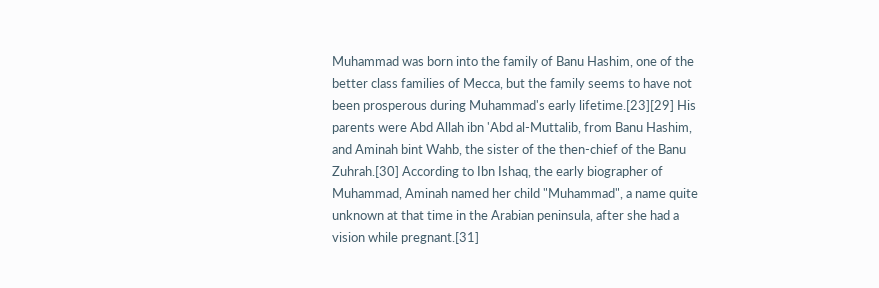Muhammad was born into the family of Banu Hashim, one of the better class families of Mecca, but the family seems to have not been prosperous during Muhammad's early lifetime.[23][29] His parents were Abd Allah ibn 'Abd al-Muttalib, from Banu Hashim, and Aminah bint Wahb, the sister of the then-chief of the Banu Zuhrah.[30] According to Ibn Ishaq, the early biographer of Muhammad, Aminah named her child "Muhammad", a name quite unknown at that time in the Arabian peninsula, after she had a vision while pregnant.[31]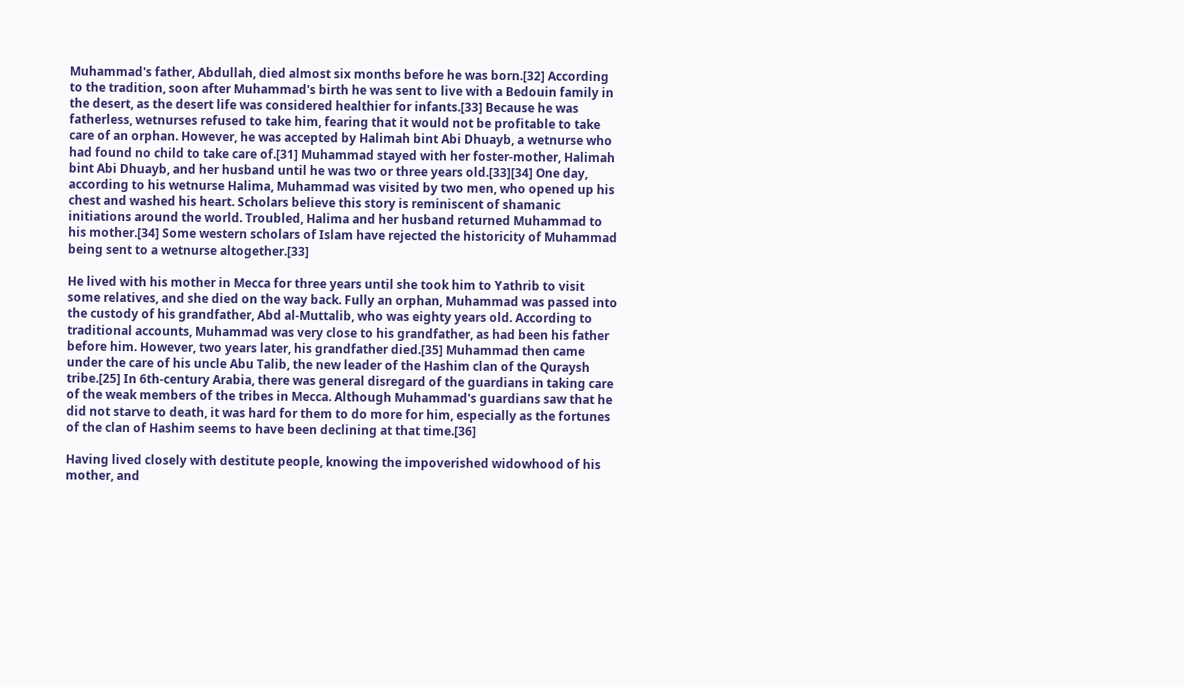Muhammad's father, Abdullah, died almost six months before he was born.[32] According to the tradition, soon after Muhammad's birth he was sent to live with a Bedouin family in the desert, as the desert life was considered healthier for infants.[33] Because he was fatherless, wetnurses refused to take him, fearing that it would not be profitable to take care of an orphan. However, he was accepted by Halimah bint Abi Dhuayb, a wetnurse who had found no child to take care of.[31] Muhammad stayed with her foster-mother, Halimah bint Abi Dhuayb, and her husband until he was two or three years old.[33][34] One day, according to his wetnurse Halima, Muhammad was visited by two men, who opened up his chest and washed his heart. Scholars believe this story is reminiscent of shamanic initiations around the world. Troubled, Halima and her husband returned Muhammad to his mother.[34] Some western scholars of Islam have rejected the historicity of Muhammad being sent to a wetnurse altogether.[33]

He lived with his mother in Mecca for three years until she took him to Yathrib to visit some relatives, and she died on the way back. Fully an orphan, Muhammad was passed into the custody of his grandfather, Abd al-Muttalib, who was eighty years old. According to traditional accounts, Muhammad was very close to his grandfather, as had been his father before him. However, two years later, his grandfather died.[35] Muhammad then came under the care of his uncle Abu Talib, the new leader of the Hashim clan of the Quraysh tribe.[25] In 6th-century Arabia, there was general disregard of the guardians in taking care of the weak members of the tribes in Mecca. Although Muhammad's guardians saw that he did not starve to death, it was hard for them to do more for him, especially as the fortunes of the clan of Hashim seems to have been declining at that time.[36]

Having lived closely with destitute people, knowing the impoverished widowhood of his mother, and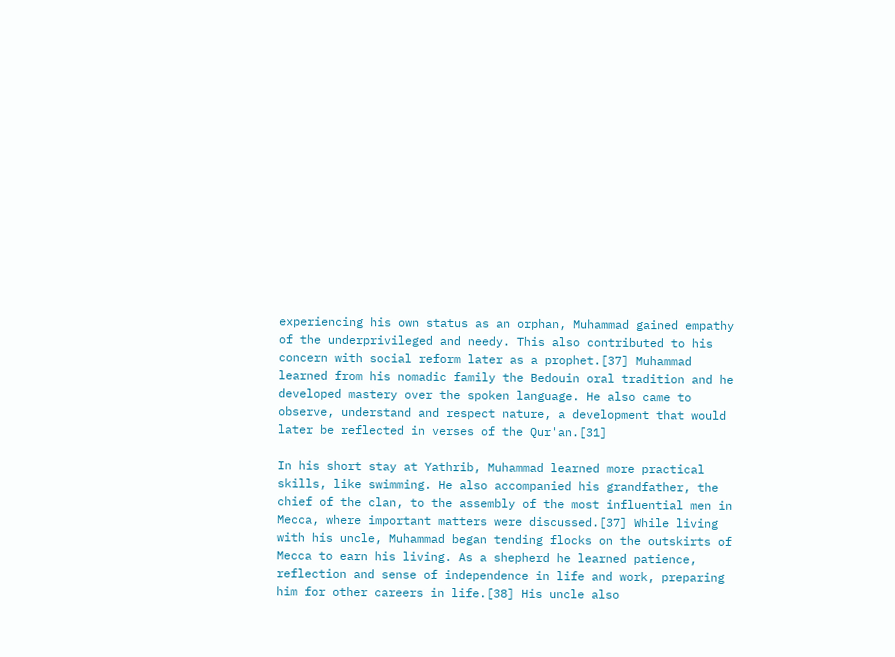experiencing his own status as an orphan, Muhammad gained empathy of the underprivileged and needy. This also contributed to his concern with social reform later as a prophet.[37] Muhammad learned from his nomadic family the Bedouin oral tradition and he developed mastery over the spoken language. He also came to observe, understand and respect nature, a development that would later be reflected in verses of the Qur'an.[31]

In his short stay at Yathrib, Muhammad learned more practical skills, like swimming. He also accompanied his grandfather, the chief of the clan, to the assembly of the most influential men in Mecca, where important matters were discussed.[37] While living with his uncle, Muhammad began tending flocks on the outskirts of Mecca to earn his living. As a shepherd he learned patience, reflection and sense of independence in life and work, preparing him for other careers in life.[38] His uncle also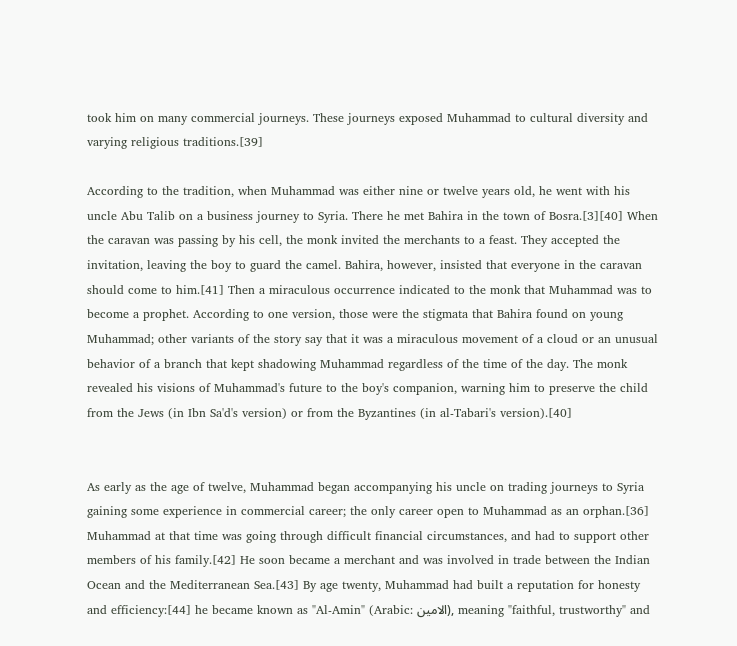took him on many commercial journeys. These journeys exposed Muhammad to cultural diversity and varying religious traditions.[39]

According to the tradition, when Muhammad was either nine or twelve years old, he went with his uncle Abu Talib on a business journey to Syria. There he met Bahira in the town of Bosra.[3][40] When the caravan was passing by his cell, the monk invited the merchants to a feast. They accepted the invitation, leaving the boy to guard the camel. Bahira, however, insisted that everyone in the caravan should come to him.[41] Then a miraculous occurrence indicated to the monk that Muhammad was to become a prophet. According to one version, those were the stigmata that Bahira found on young Muhammad; other variants of the story say that it was a miraculous movement of a cloud or an unusual behavior of a branch that kept shadowing Muhammad regardless of the time of the day. The monk revealed his visions of Muhammad's future to the boy's companion, warning him to preserve the child from the Jews (in Ibn Sa'd's version) or from the Byzantines (in al-Tabari's version).[40]


As early as the age of twelve, Muhammad began accompanying his uncle on trading journeys to Syria gaining some experience in commercial career; the only career open to Muhammad as an orphan.[36] Muhammad at that time was going through difficult financial circumstances, and had to support other members of his family.[42] He soon became a merchant and was involved in trade between the Indian Ocean and the Mediterranean Sea.[43] By age twenty, Muhammad had built a reputation for honesty and efficiency:[44] he became known as "Al-Amin" (Arabic: الامين), meaning "faithful, trustworthy" and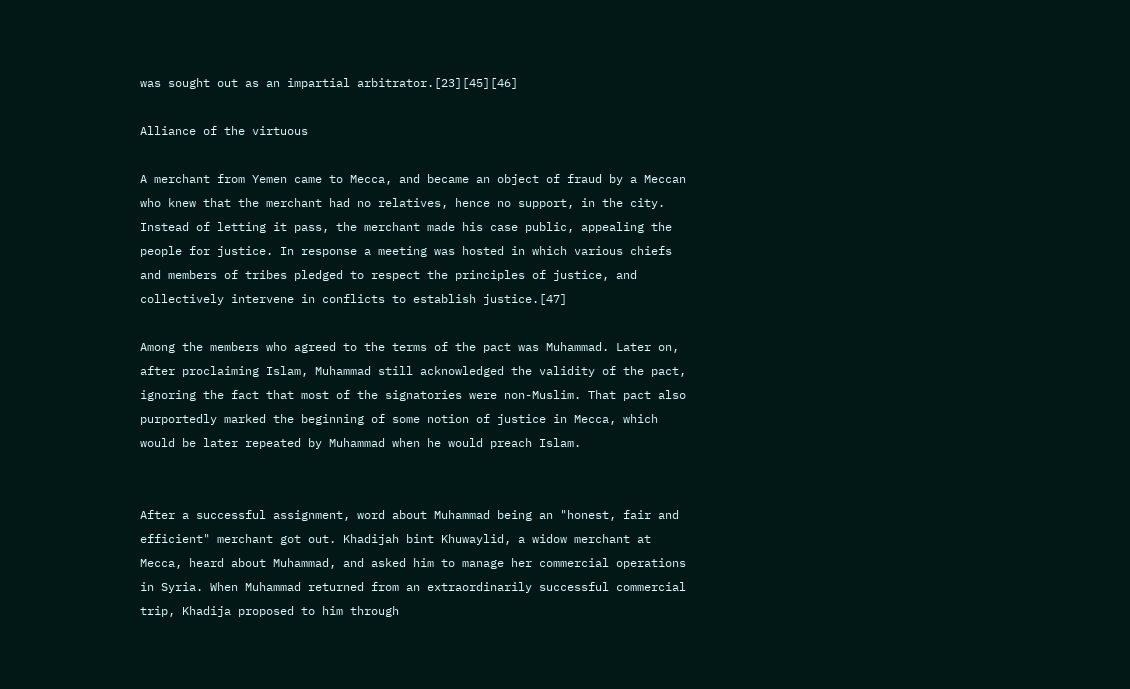was sought out as an impartial arbitrator.[23][45][46]

Alliance of the virtuous

A merchant from Yemen came to Mecca, and became an object of fraud by a Meccan who knew that the merchant had no relatives, hence no support, in the city. Instead of letting it pass, the merchant made his case public, appealing the people for justice. In response a meeting was hosted in which various chiefs and members of tribes pledged to respect the principles of justice, and collectively intervene in conflicts to establish justice.[47]

Among the members who agreed to the terms of the pact was Muhammad. Later on, after proclaiming Islam, Muhammad still acknowledged the validity of the pact, ignoring the fact that most of the signatories were non-Muslim. That pact also purportedly marked the beginning of some notion of justice in Mecca, which would be later repeated by Muhammad when he would preach Islam.


After a successful assignment, word about Muhammad being an "honest, fair and efficient" merchant got out. Khadijah bint Khuwaylid, a widow merchant at Mecca, heard about Muhammad, and asked him to manage her commercial operations in Syria. When Muhammad returned from an extraordinarily successful commercial trip, Khadija proposed to him through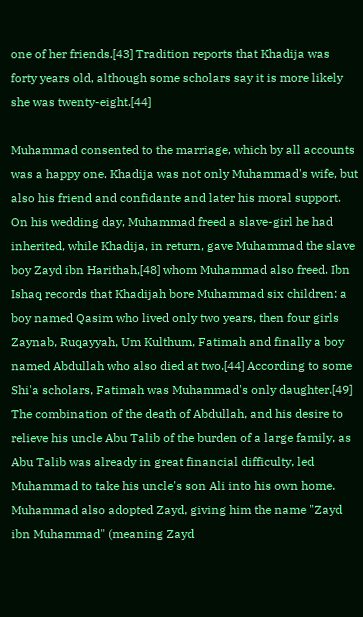one of her friends.[43] Tradition reports that Khadija was forty years old, although some scholars say it is more likely she was twenty-eight.[44]

Muhammad consented to the marriage, which by all accounts was a happy one. Khadija was not only Muhammad's wife, but also his friend and confidante and later his moral support. On his wedding day, Muhammad freed a slave-girl he had inherited, while Khadija, in return, gave Muhammad the slave boy Zayd ibn Harithah,[48] whom Muhammad also freed. Ibn Ishaq records that Khadijah bore Muhammad six children: a boy named Qasim who lived only two years, then four girls Zaynab, Ruqayyah, Um Kulthum, Fatimah and finally a boy named Abdullah who also died at two.[44] According to some Shi'a scholars, Fatimah was Muhammad's only daughter.[49] The combination of the death of Abdullah, and his desire to relieve his uncle Abu Talib of the burden of a large family, as Abu Talib was already in great financial difficulty, led Muhammad to take his uncle's son Ali into his own home. Muhammad also adopted Zayd, giving him the name "Zayd ibn Muhammad" (meaning Zayd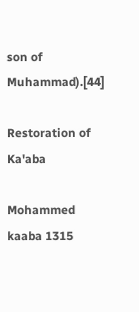son of Muhammad).[44]

Restoration of Ka'aba

Mohammed kaaba 1315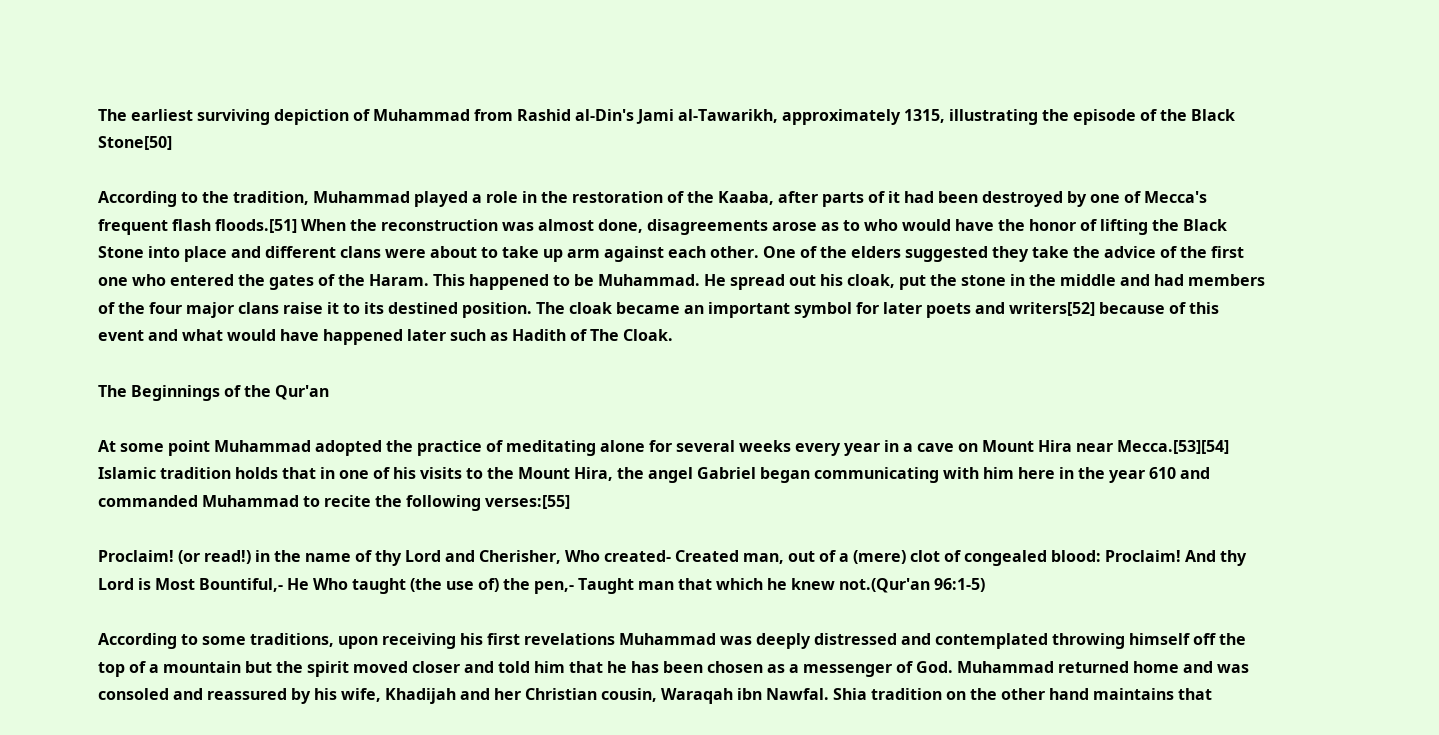The earliest surviving depiction of Muhammad from Rashid al-Din's Jami al-Tawarikh, approximately 1315, illustrating the episode of the Black Stone[50]

According to the tradition, Muhammad played a role in the restoration of the Kaaba, after parts of it had been destroyed by one of Mecca's frequent flash floods.[51] When the reconstruction was almost done, disagreements arose as to who would have the honor of lifting the Black Stone into place and different clans were about to take up arm against each other. One of the elders suggested they take the advice of the first one who entered the gates of the Haram. This happened to be Muhammad. He spread out his cloak, put the stone in the middle and had members of the four major clans raise it to its destined position. The cloak became an important symbol for later poets and writers[52] because of this event and what would have happened later such as Hadith of The Cloak.

The Beginnings of the Qur'an

At some point Muhammad adopted the practice of meditating alone for several weeks every year in a cave on Mount Hira near Mecca.[53][54] Islamic tradition holds that in one of his visits to the Mount Hira, the angel Gabriel began communicating with him here in the year 610 and commanded Muhammad to recite the following verses:[55]

Proclaim! (or read!) in the name of thy Lord and Cherisher, Who created- Created man, out of a (mere) clot of congealed blood: Proclaim! And thy Lord is Most Bountiful,- He Who taught (the use of) the pen,- Taught man that which he knew not.(Qur'an 96:1-5)

According to some traditions, upon receiving his first revelations Muhammad was deeply distressed and contemplated throwing himself off the top of a mountain but the spirit moved closer and told him that he has been chosen as a messenger of God. Muhammad returned home and was consoled and reassured by his wife, Khadijah and her Christian cousin, Waraqah ibn Nawfal. Shia tradition on the other hand maintains that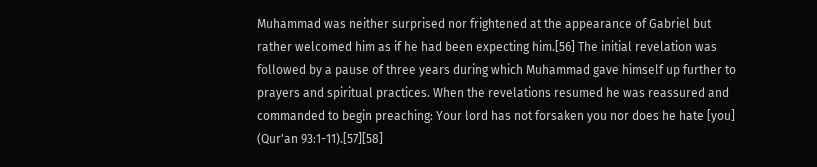Muhammad was neither surprised nor frightened at the appearance of Gabriel but rather welcomed him as if he had been expecting him.[56] The initial revelation was followed by a pause of three years during which Muhammad gave himself up further to prayers and spiritual practices. When the revelations resumed he was reassured and commanded to begin preaching: Your lord has not forsaken you nor does he hate [you] (Qur'an 93:1-11).[57][58]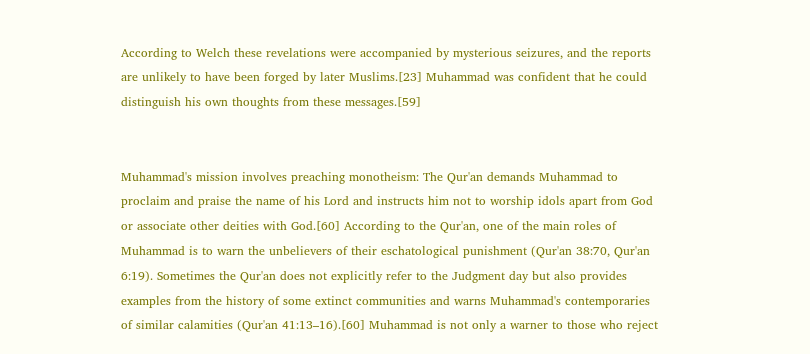According to Welch these revelations were accompanied by mysterious seizures, and the reports are unlikely to have been forged by later Muslims.[23] Muhammad was confident that he could distinguish his own thoughts from these messages.[59]


Muhammad's mission involves preaching monotheism: The Qur'an demands Muhammad to proclaim and praise the name of his Lord and instructs him not to worship idols apart from God or associate other deities with God.[60] According to the Qur'an, one of the main roles of Muhammad is to warn the unbelievers of their eschatological punishment (Qur'an 38:70, Qur'an 6:19). Sometimes the Qur'an does not explicitly refer to the Judgment day but also provides examples from the history of some extinct communities and warns Muhammad's contemporaries of similar calamities (Qur'an 41:13–16).[60] Muhammad is not only a warner to those who reject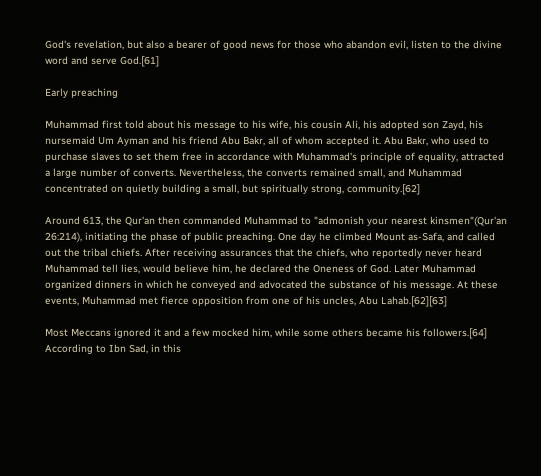God's revelation, but also a bearer of good news for those who abandon evil, listen to the divine word and serve God.[61]

Early preaching

Muhammad first told about his message to his wife, his cousin Ali, his adopted son Zayd, his nursemaid Um Ayman and his friend Abu Bakr, all of whom accepted it. Abu Bakr, who used to purchase slaves to set them free in accordance with Muhammad's principle of equality, attracted a large number of converts. Nevertheless, the converts remained small, and Muhammad concentrated on quietly building a small, but spiritually strong, community.[62]

Around 613, the Qur'an then commanded Muhammad to "admonish your nearest kinsmen"(Qur'an 26:214), initiating the phase of public preaching. One day he climbed Mount as-Safa, and called out the tribal chiefs. After receiving assurances that the chiefs, who reportedly never heard Muhammad tell lies, would believe him, he declared the Oneness of God. Later Muhammad organized dinners in which he conveyed and advocated the substance of his message. At these events, Muhammad met fierce opposition from one of his uncles, Abu Lahab.[62][63]

Most Meccans ignored it and a few mocked him, while some others became his followers.[64] According to Ibn Sad, in this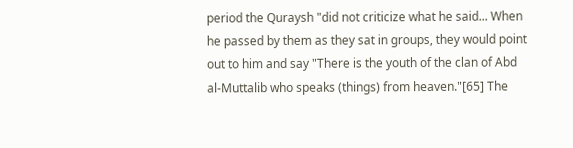period the Quraysh "did not criticize what he said... When he passed by them as they sat in groups, they would point out to him and say "There is the youth of the clan of Abd al-Muttalib who speaks (things) from heaven."[65] The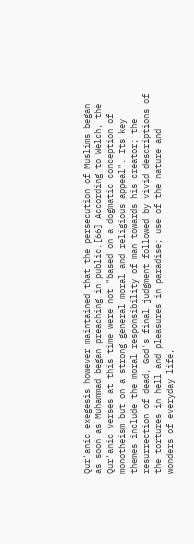Qur'anic exegesis however maintained that the persecution of Muslims began as soon as Muhammad began preaching in public.[66] According to Welch, the Qur'anic verses at this time were not "based on a dogmatic conception of monotheism but on a strong general moral and religious appeal". Its key themes include the moral responsibility of man towards his creator; the resurrection of dead, God's final judgment followed by vivid descriptions of the tortures in hell and pleasures in paradise; use of the nature and wonders of everyday life,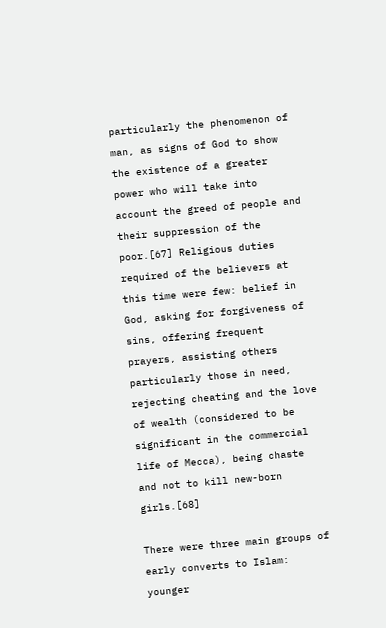particularly the phenomenon of man, as signs of God to show the existence of a greater power who will take into account the greed of people and their suppression of the poor.[67] Religious duties required of the believers at this time were few: belief in God, asking for forgiveness of sins, offering frequent prayers, assisting others particularly those in need, rejecting cheating and the love of wealth (considered to be significant in the commercial life of Mecca), being chaste and not to kill new-born girls.[68]

There were three main groups of early converts to Islam: younger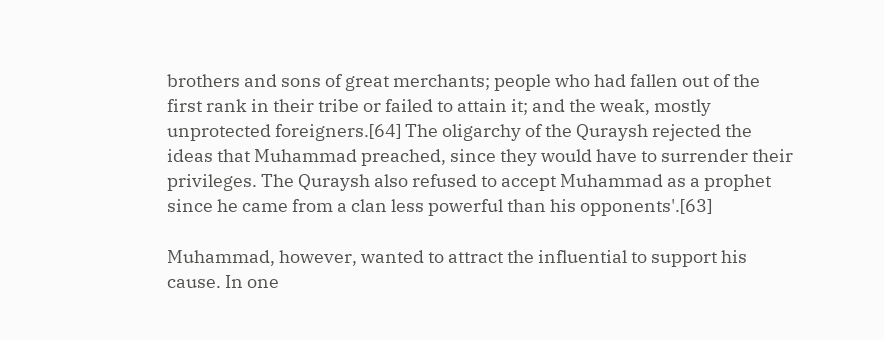brothers and sons of great merchants; people who had fallen out of the first rank in their tribe or failed to attain it; and the weak, mostly unprotected foreigners.[64] The oligarchy of the Quraysh rejected the ideas that Muhammad preached, since they would have to surrender their privileges. The Quraysh also refused to accept Muhammad as a prophet since he came from a clan less powerful than his opponents'.[63]

Muhammad, however, wanted to attract the influential to support his cause. In one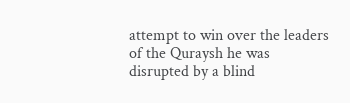attempt to win over the leaders of the Quraysh he was disrupted by a blind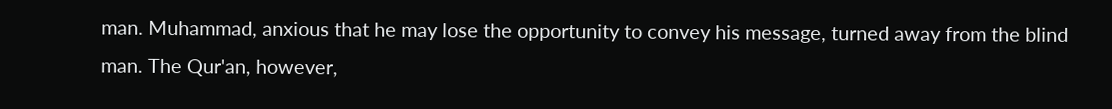man. Muhammad, anxious that he may lose the opportunity to convey his message, turned away from the blind man. The Qur'an, however,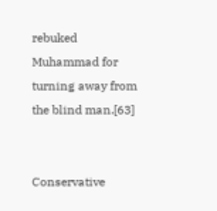rebuked Muhammad for turning away from the blind man.[63]


Conservative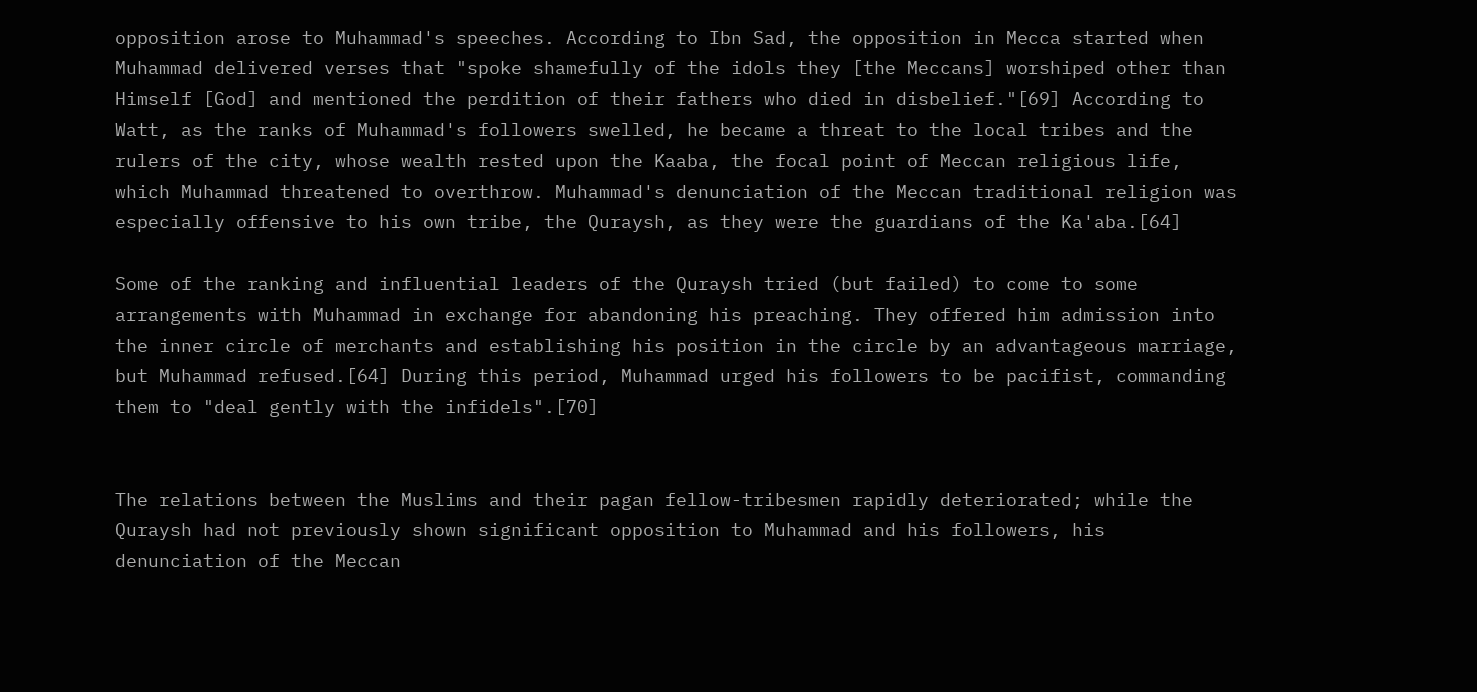opposition arose to Muhammad's speeches. According to Ibn Sad, the opposition in Mecca started when Muhammad delivered verses that "spoke shamefully of the idols they [the Meccans] worshiped other than Himself [God] and mentioned the perdition of their fathers who died in disbelief."[69] According to Watt, as the ranks of Muhammad's followers swelled, he became a threat to the local tribes and the rulers of the city, whose wealth rested upon the Kaaba, the focal point of Meccan religious life, which Muhammad threatened to overthrow. Muhammad's denunciation of the Meccan traditional religion was especially offensive to his own tribe, the Quraysh, as they were the guardians of the Ka'aba.[64]

Some of the ranking and influential leaders of the Quraysh tried (but failed) to come to some arrangements with Muhammad in exchange for abandoning his preaching. They offered him admission into the inner circle of merchants and establishing his position in the circle by an advantageous marriage, but Muhammad refused.[64] During this period, Muhammad urged his followers to be pacifist, commanding them to "deal gently with the infidels".[70]


The relations between the Muslims and their pagan fellow-tribesmen rapidly deteriorated; while the Quraysh had not previously shown significant opposition to Muhammad and his followers, his denunciation of the Meccan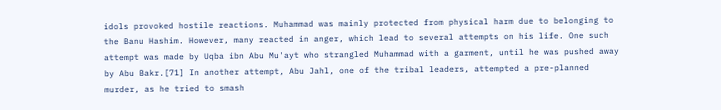idols provoked hostile reactions. Muhammad was mainly protected from physical harm due to belonging to the Banu Hashim. However, many reacted in anger, which lead to several attempts on his life. One such attempt was made by Uqba ibn Abu Mu'ayt who strangled Muhammad with a garment, until he was pushed away by Abu Bakr.[71] In another attempt, Abu Jahl, one of the tribal leaders, attempted a pre-planned murder, as he tried to smash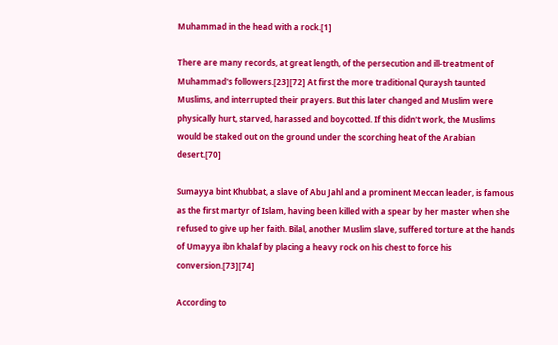Muhammad in the head with a rock.[1]

There are many records, at great length, of the persecution and ill-treatment of Muhammad's followers.[23][72] At first the more traditional Quraysh taunted Muslims, and interrupted their prayers. But this later changed and Muslim were physically hurt, starved, harassed and boycotted. If this didn't work, the Muslims would be staked out on the ground under the scorching heat of the Arabian desert.[70]

Sumayya bint Khubbat, a slave of Abu Jahl and a prominent Meccan leader, is famous as the first martyr of Islam, having been killed with a spear by her master when she refused to give up her faith. Bilal, another Muslim slave, suffered torture at the hands of Umayya ibn khalaf by placing a heavy rock on his chest to force his conversion.[73][74]

According to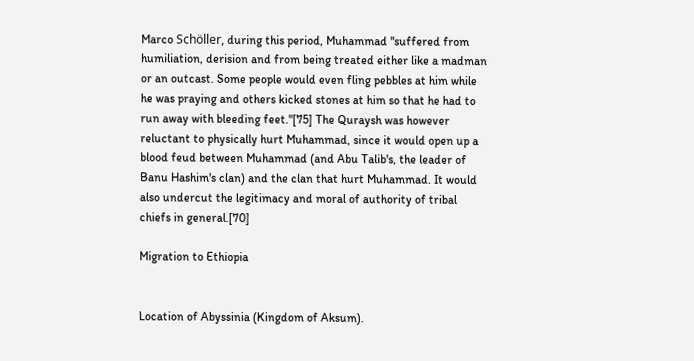Marco Schöller, during this period, Muhammad "suffered from humiliation, derision and from being treated either like a madman or an outcast. Some people would even fling pebbles at him while he was praying and others kicked stones at him so that he had to run away with bleeding feet."[75] The Quraysh was however reluctant to physically hurt Muhammad, since it would open up a blood feud between Muhammad (and Abu Talib's, the leader of Banu Hashim's clan) and the clan that hurt Muhammad. It would also undercut the legitimacy and moral of authority of tribal chiefs in general.[70]

Migration to Ethiopia


Location of Abyssinia (Kingdom of Aksum).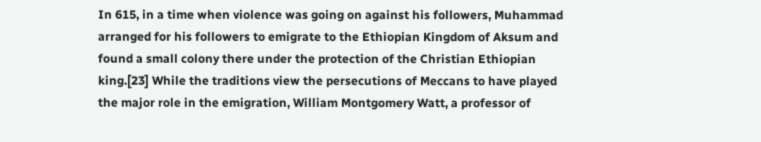In 615, in a time when violence was going on against his followers, Muhammad arranged for his followers to emigrate to the Ethiopian Kingdom of Aksum and found a small colony there under the protection of the Christian Ethiopian king.[23] While the traditions view the persecutions of Meccans to have played the major role in the emigration, William Montgomery Watt, a professor of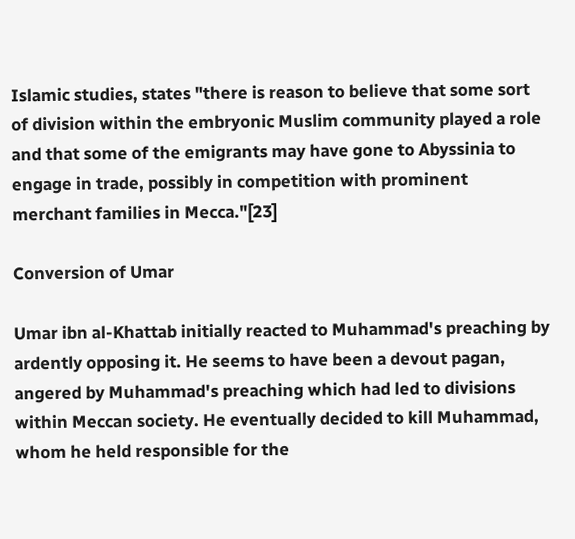Islamic studies, states "there is reason to believe that some sort of division within the embryonic Muslim community played a role and that some of the emigrants may have gone to Abyssinia to engage in trade, possibly in competition with prominent merchant families in Mecca."[23]

Conversion of Umar

Umar ibn al-Khattab initially reacted to Muhammad's preaching by ardently opposing it. He seems to have been a devout pagan, angered by Muhammad's preaching which had led to divisions within Meccan society. He eventually decided to kill Muhammad, whom he held responsible for the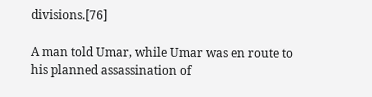divisions.[76]

A man told Umar, while Umar was en route to his planned assassination of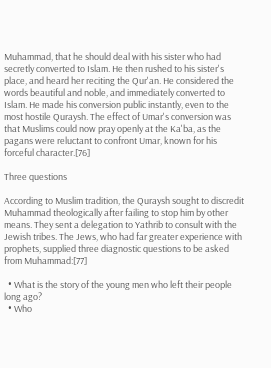Muhammad, that he should deal with his sister who had secretly converted to Islam. He then rushed to his sister's place, and heard her reciting the Qur'an. He considered the words beautiful and noble, and immediately converted to Islam. He made his conversion public instantly, even to the most hostile Quraysh. The effect of Umar's conversion was that Muslims could now pray openly at the Ka'ba, as the pagans were reluctant to confront Umar, known for his forceful character.[76]

Three questions

According to Muslim tradition, the Quraysh sought to discredit Muhammad theologically after failing to stop him by other means. They sent a delegation to Yathrib to consult with the Jewish tribes. The Jews, who had far greater experience with prophets, supplied three diagnostic questions to be asked from Muhammad:[77]

  • What is the story of the young men who left their people long ago?
  • Who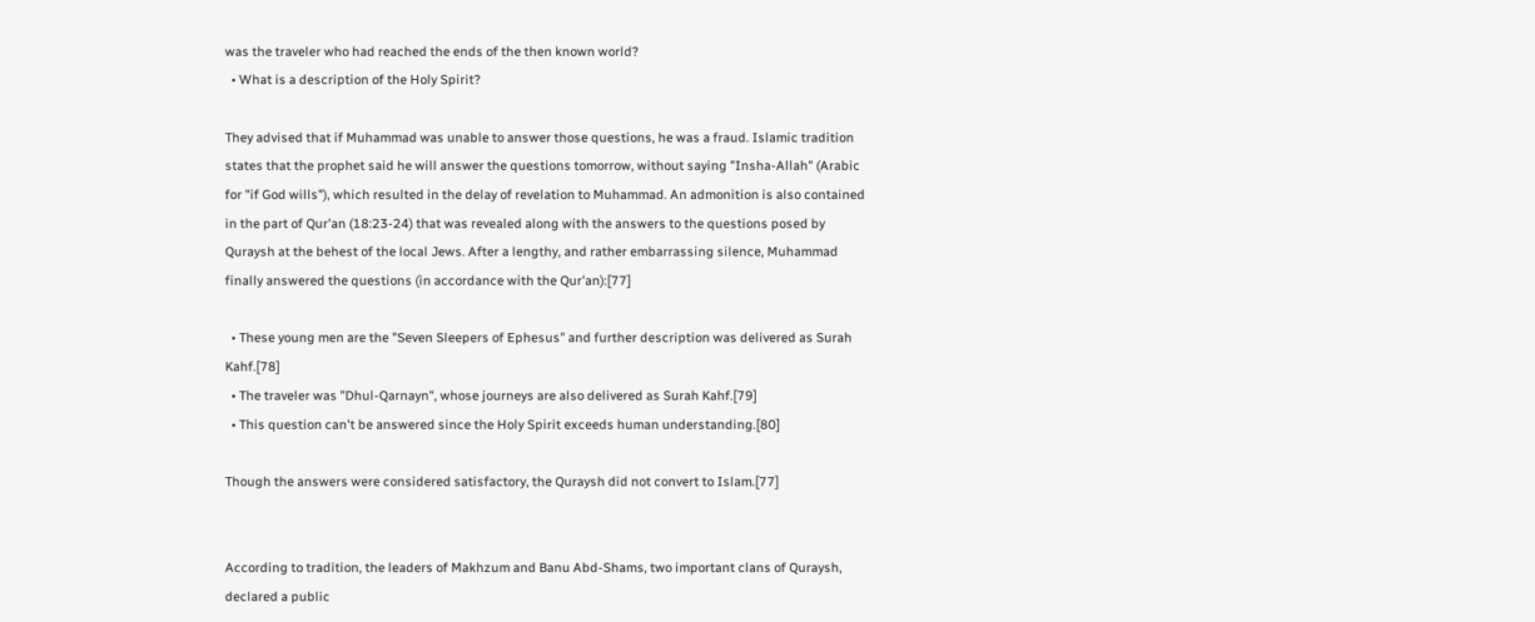was the traveler who had reached the ends of the then known world?
  • What is a description of the Holy Spirit?

They advised that if Muhammad was unable to answer those questions, he was a fraud. Islamic tradition states that the prophet said he will answer the questions tomorrow, without saying "Insha-Allah" (Arabic for "if God wills"), which resulted in the delay of revelation to Muhammad. An admonition is also contained in the part of Qur'an (18:23-24) that was revealed along with the answers to the questions posed by Quraysh at the behest of the local Jews. After a lengthy, and rather embarrassing silence, Muhammad finally answered the questions (in accordance with the Qur'an):[77]

  • These young men are the "Seven Sleepers of Ephesus" and further description was delivered as Surah Kahf.[78]
  • The traveler was "Dhul-Qarnayn", whose journeys are also delivered as Surah Kahf.[79]
  • This question can't be answered since the Holy Spirit exceeds human understanding.[80]

Though the answers were considered satisfactory, the Quraysh did not convert to Islam.[77]


According to tradition, the leaders of Makhzum and Banu Abd-Shams, two important clans of Quraysh, declared a public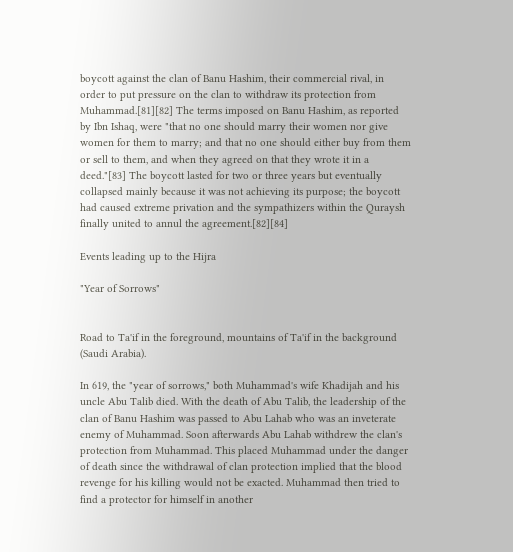boycott against the clan of Banu Hashim, their commercial rival, in order to put pressure on the clan to withdraw its protection from Muhammad.[81][82] The terms imposed on Banu Hashim, as reported by Ibn Ishaq, were "that no one should marry their women nor give women for them to marry; and that no one should either buy from them or sell to them, and when they agreed on that they wrote it in a deed."[83] The boycott lasted for two or three years but eventually collapsed mainly because it was not achieving its purpose; the boycott had caused extreme privation and the sympathizers within the Quraysh finally united to annul the agreement.[82][84]

Events leading up to the Hijra

"Year of Sorrows"


Road to Ta'if in the foreground, mountains of Ta'if in the background (Saudi Arabia).

In 619, the "year of sorrows," both Muhammad's wife Khadijah and his uncle Abu Talib died. With the death of Abu Talib, the leadership of the clan of Banu Hashim was passed to Abu Lahab who was an inveterate enemy of Muhammad. Soon afterwards Abu Lahab withdrew the clan's protection from Muhammad. This placed Muhammad under the danger of death since the withdrawal of clan protection implied that the blood revenge for his killing would not be exacted. Muhammad then tried to find a protector for himself in another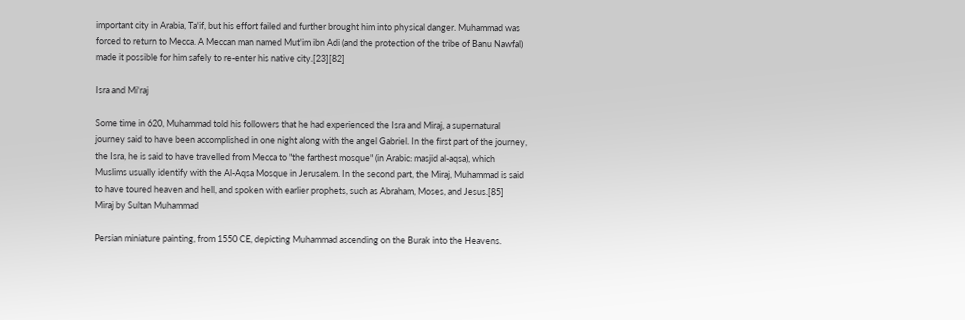important city in Arabia, Ta'if, but his effort failed and further brought him into physical danger. Muhammad was forced to return to Mecca. A Meccan man named Mut'im ibn Adi (and the protection of the tribe of Banu Nawfal) made it possible for him safely to re-enter his native city.[23][82]

Isra and Mi'raj

Some time in 620, Muhammad told his followers that he had experienced the Isra and Miraj, a supernatural journey said to have been accomplished in one night along with the angel Gabriel. In the first part of the journey, the Isra, he is said to have travelled from Mecca to "the farthest mosque" (in Arabic: masjid al-aqsa), which Muslims usually identify with the Al-Aqsa Mosque in Jerusalem. In the second part, the Miraj, Muhammad is said to have toured heaven and hell, and spoken with earlier prophets, such as Abraham, Moses, and Jesus.[85]
Miraj by Sultan Muhammad

Persian miniature painting, from 1550 CE, depicting Muhammad ascending on the Burak into the Heavens.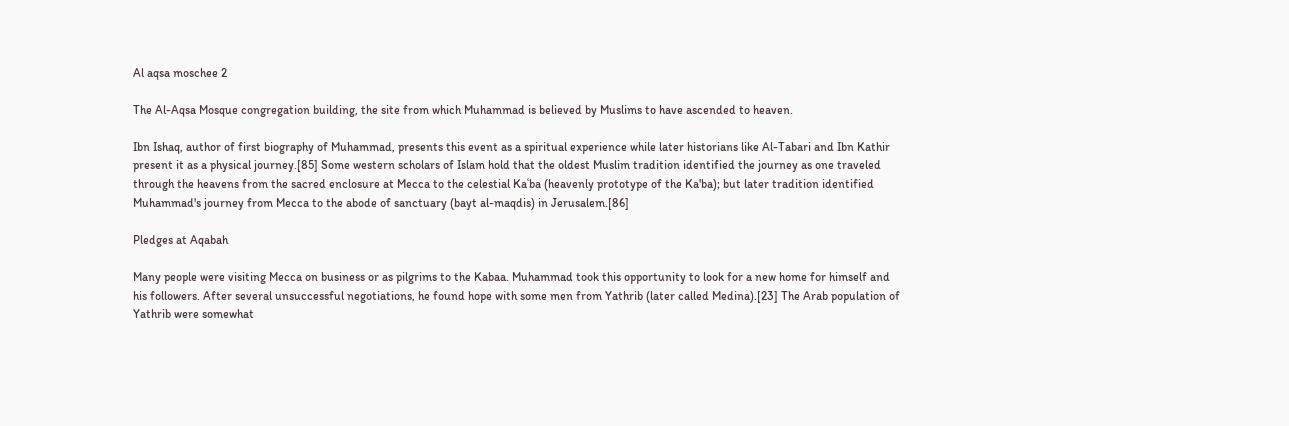Al aqsa moschee 2

The Al-Aqsa Mosque congregation building, the site from which Muhammad is believed by Muslims to have ascended to heaven.

Ibn Ishaq, author of first biography of Muhammad, presents this event as a spiritual experience while later historians like Al-Tabari and Ibn Kathir present it as a physical journey.[85] Some western scholars of Islam hold that the oldest Muslim tradition identified the journey as one traveled through the heavens from the sacred enclosure at Mecca to the celestial Kaʿba (heavenly prototype of the Ka'ba); but later tradition identified Muhammad's journey from Mecca to the abode of sanctuary (bayt al-maqdis) in Jerusalem.[86]

Pledges at Aqabah

Many people were visiting Mecca on business or as pilgrims to the Kabaa. Muhammad took this opportunity to look for a new home for himself and his followers. After several unsuccessful negotiations, he found hope with some men from Yathrib (later called Medina).[23] The Arab population of Yathrib were somewhat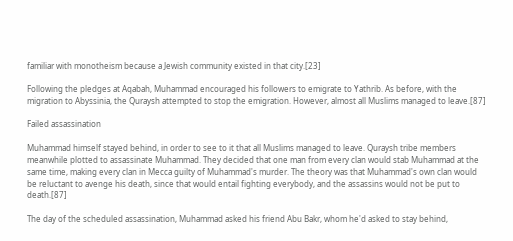familiar with monotheism because a Jewish community existed in that city.[23]

Following the pledges at Aqabah, Muhammad encouraged his followers to emigrate to Yathrib. As before, with the migration to Abyssinia, the Quraysh attempted to stop the emigration. However, almost all Muslims managed to leave.[87]

Failed assassination

Muhammad himself stayed behind, in order to see to it that all Muslims managed to leave. Quraysh tribe members meanwhile plotted to assassinate Muhammad. They decided that one man from every clan would stab Muhammad at the same time, making every clan in Mecca guilty of Muhammad's murder. The theory was that Muhammad's own clan would be reluctant to avenge his death, since that would entail fighting everybody, and the assassins would not be put to death.[87]

The day of the scheduled assassination, Muhammad asked his friend Abu Bakr, whom he'd asked to stay behind,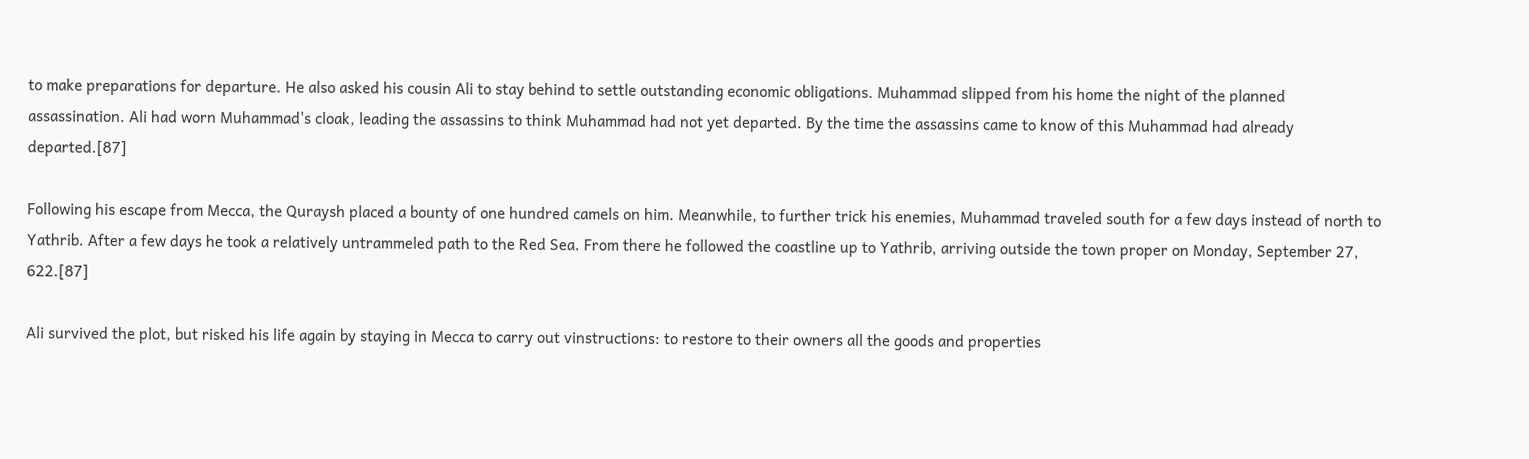to make preparations for departure. He also asked his cousin Ali to stay behind to settle outstanding economic obligations. Muhammad slipped from his home the night of the planned assassination. Ali had worn Muhammad's cloak, leading the assassins to think Muhammad had not yet departed. By the time the assassins came to know of this Muhammad had already departed.[87]

Following his escape from Mecca, the Quraysh placed a bounty of one hundred camels on him. Meanwhile, to further trick his enemies, Muhammad traveled south for a few days instead of north to Yathrib. After a few days he took a relatively untrammeled path to the Red Sea. From there he followed the coastline up to Yathrib, arriving outside the town proper on Monday, September 27, 622.[87]

Ali survived the plot, but risked his life again by staying in Mecca to carry out vinstructions: to restore to their owners all the goods and properties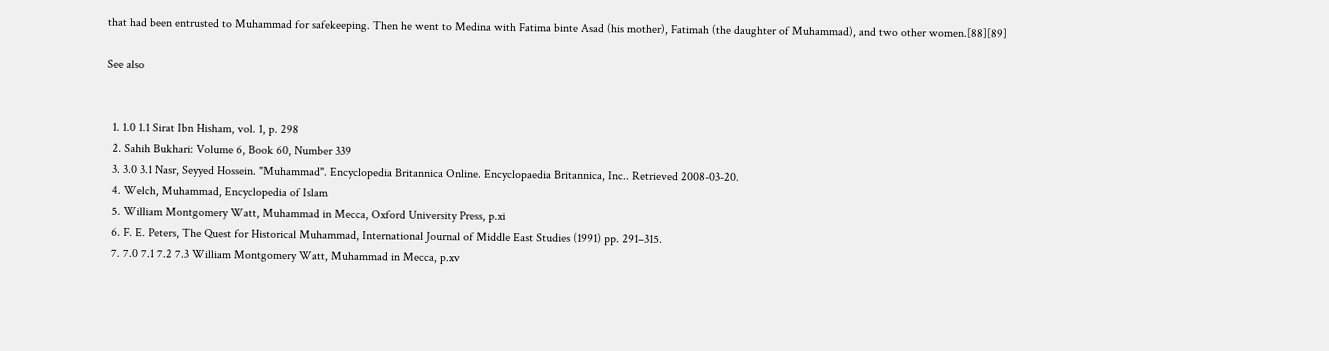that had been entrusted to Muhammad for safekeeping. Then he went to Medina with Fatima binte Asad (his mother), Fatimah (the daughter of Muhammad), and two other women.[88][89]

See also


  1. 1.0 1.1 Sirat Ibn Hisham, vol. 1, p. 298
  2. Sahih Bukhari: Volume 6, Book 60, Number 339
  3. 3.0 3.1 Nasr, Seyyed Hossein. "Muhammad". Encyclopedia Britannica Online. Encyclopaedia Britannica, Inc.. Retrieved 2008-03-20.
  4. Welch, Muhammad, Encyclopedia of Islam
  5. William Montgomery Watt, Muhammad in Mecca, Oxford University Press, p.xi
  6. F. E. Peters, The Quest for Historical Muhammad, International Journal of Middle East Studies (1991) pp. 291–315.
  7. 7.0 7.1 7.2 7.3 William Montgomery Watt, Muhammad in Mecca, p.xv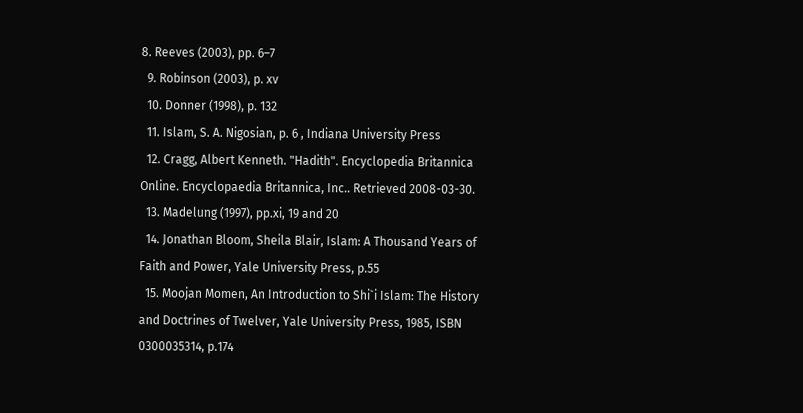8. Reeves (2003), pp. 6–7
  9. Robinson (2003), p. xv
  10. Donner (1998), p. 132
  11. Islam, S. A. Nigosian, p. 6 , Indiana University Press
  12. Cragg, Albert Kenneth. "Hadith". Encyclopedia Britannica Online. Encyclopaedia Britannica, Inc.. Retrieved 2008-03-30.
  13. Madelung (1997), pp.xi, 19 and 20
  14. Jonathan Bloom, Sheila Blair, Islam: A Thousand Years of Faith and Power, Yale University Press, p.55
  15. Moojan Momen, An Introduction to Shi`i Islam: The History and Doctrines of Twelver, Yale University Press, 1985, ISBN 0300035314, p.174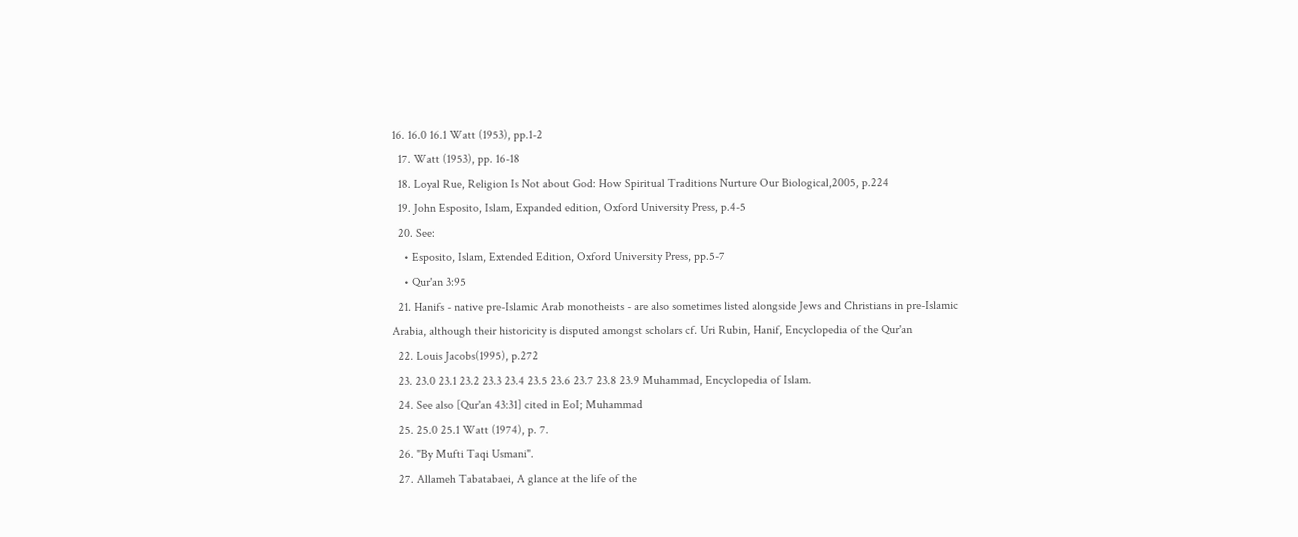16. 16.0 16.1 Watt (1953), pp.1-2
  17. Watt (1953), pp. 16-18
  18. Loyal Rue, Religion Is Not about God: How Spiritual Traditions Nurture Our Biological,2005, p.224
  19. John Esposito, Islam, Expanded edition, Oxford University Press, p.4-5
  20. See:
    • Esposito, Islam, Extended Edition, Oxford University Press, pp.5-7
    • Qur'an 3:95
  21. Hanifs - native pre-Islamic Arab monotheists - are also sometimes listed alongside Jews and Christians in pre-Islamic Arabia, although their historicity is disputed amongst scholars cf. Uri Rubin, Hanif, Encyclopedia of the Qur'an
  22. Louis Jacobs(1995), p.272
  23. 23.0 23.1 23.2 23.3 23.4 23.5 23.6 23.7 23.8 23.9 Muhammad, Encyclopedia of Islam.
  24. See also [Qur'an 43:31] cited in EoI; Muhammad
  25. 25.0 25.1 Watt (1974), p. 7.
  26. "By Mufti Taqi Usmani".
  27. Allameh Tabatabaei, A glance at the life of the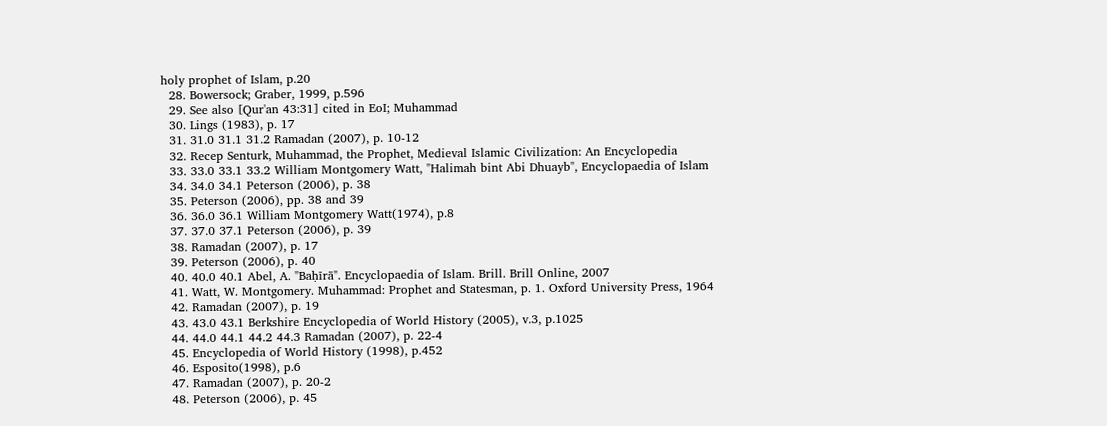holy prophet of Islam, p.20
  28. Bowersock; Graber, 1999, p.596
  29. See also [Qur'an 43:31] cited in EoI; Muhammad
  30. Lings (1983), p. 17
  31. 31.0 31.1 31.2 Ramadan (2007), p. 10-12
  32. Recep Senturk, Muhammad, the Prophet, Medieval Islamic Civilization: An Encyclopedia
  33. 33.0 33.1 33.2 William Montgomery Watt, "Halimah bint Abi Dhuayb", Encyclopaedia of Islam
  34. 34.0 34.1 Peterson (2006), p. 38
  35. Peterson (2006), pp. 38 and 39
  36. 36.0 36.1 William Montgomery Watt(1974), p.8
  37. 37.0 37.1 Peterson (2006), p. 39
  38. Ramadan (2007), p. 17
  39. Peterson (2006), p. 40
  40. 40.0 40.1 Abel, A. "Baḥīrā". Encyclopaedia of Islam. Brill. Brill Online, 2007
  41. Watt, W. Montgomery. Muhammad: Prophet and Statesman, p. 1. Oxford University Press, 1964
  42. Ramadan (2007), p. 19
  43. 43.0 43.1 Berkshire Encyclopedia of World History (2005), v.3, p.1025
  44. 44.0 44.1 44.2 44.3 Ramadan (2007), p. 22-4
  45. Encyclopedia of World History (1998), p.452
  46. Esposito(1998), p.6
  47. Ramadan (2007), p. 20-2
  48. Peterson (2006), p. 45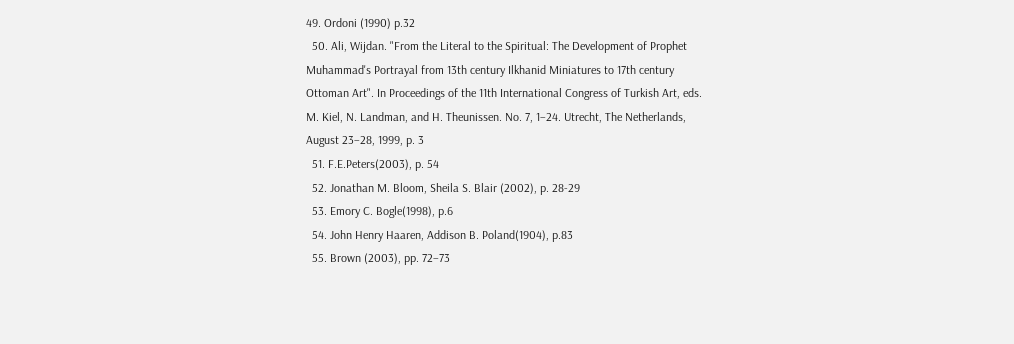49. Ordoni (1990) p.32
  50. Ali, Wijdan. "From the Literal to the Spiritual: The Development of Prophet Muhammad's Portrayal from 13th century Ilkhanid Miniatures to 17th century Ottoman Art". In Proceedings of the 11th International Congress of Turkish Art, eds. M. Kiel, N. Landman, and H. Theunissen. No. 7, 1–24. Utrecht, The Netherlands, August 23–28, 1999, p. 3
  51. F.E.Peters(2003), p. 54
  52. Jonathan M. Bloom, Sheila S. Blair (2002), p. 28-29
  53. Emory C. Bogle(1998), p.6
  54. John Henry Haaren, Addison B. Poland(1904), p.83
  55. Brown (2003), pp. 72–73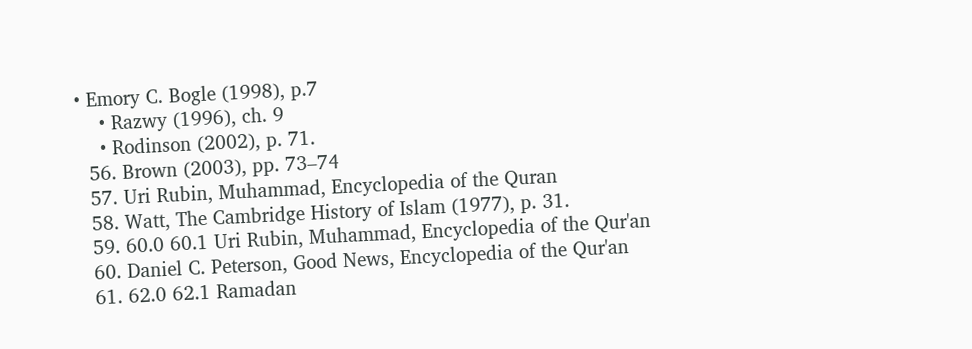• Emory C. Bogle (1998), p.7
    • Razwy (1996), ch. 9
    • Rodinson (2002), p. 71.
  56. Brown (2003), pp. 73–74
  57. Uri Rubin, Muhammad, Encyclopedia of the Quran
  58. Watt, The Cambridge History of Islam (1977), p. 31.
  59. 60.0 60.1 Uri Rubin, Muhammad, Encyclopedia of the Qur'an
  60. Daniel C. Peterson, Good News, Encyclopedia of the Qur'an
  61. 62.0 62.1 Ramadan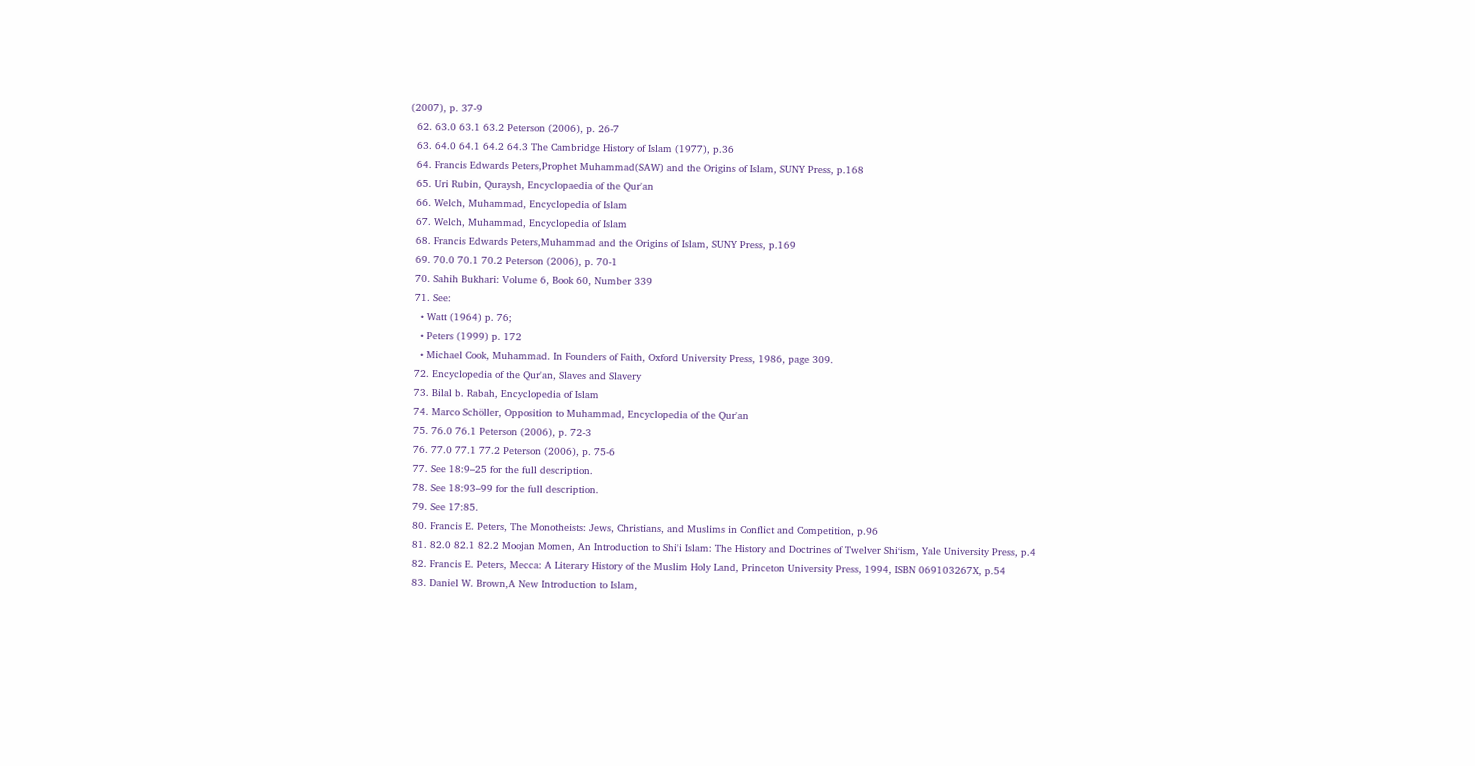(2007), p. 37-9
  62. 63.0 63.1 63.2 Peterson (2006), p. 26-7
  63. 64.0 64.1 64.2 64.3 The Cambridge History of Islam (1977), p.36
  64. Francis Edwards Peters,Prophet Muhammad(SAW) and the Origins of Islam, SUNY Press, p.168
  65. Uri Rubin, Quraysh, Encyclopaedia of the Qur'an
  66. Welch, Muhammad, Encyclopedia of Islam
  67. Welch, Muhammad, Encyclopedia of Islam
  68. Francis Edwards Peters,Muhammad and the Origins of Islam, SUNY Press, p.169
  69. 70.0 70.1 70.2 Peterson (2006), p. 70-1
  70. Sahih Bukhari: Volume 6, Book 60, Number 339
  71. See:
    • Watt (1964) p. 76;
    • Peters (1999) p. 172
    • Michael Cook, Muhammad. In Founders of Faith, Oxford University Press, 1986, page 309.
  72. Encyclopedia of the Qur'an, Slaves and Slavery
  73. Bilal b. Rabah, Encyclopedia of Islam
  74. Marco Schöller, Opposition to Muhammad, Encyclopedia of the Qur'an
  75. 76.0 76.1 Peterson (2006), p. 72-3
  76. 77.0 77.1 77.2 Peterson (2006), p. 75-6
  77. See 18:9–25 for the full description.
  78. See 18:93–99 for the full description.
  79. See 17:85.
  80. Francis E. Peters, The Monotheists: Jews, Christians, and Muslims in Conflict and Competition, p.96
  81. 82.0 82.1 82.2 Moojan Momen, An Introduction to Shi'i Islam: The History and Doctrines of Twelver Shiʻism, Yale University Press, p.4
  82. Francis E. Peters, Mecca: A Literary History of the Muslim Holy Land, Princeton University Press, 1994, ISBN 069103267X, p.54
  83. Daniel W. Brown,A New Introduction to Islam,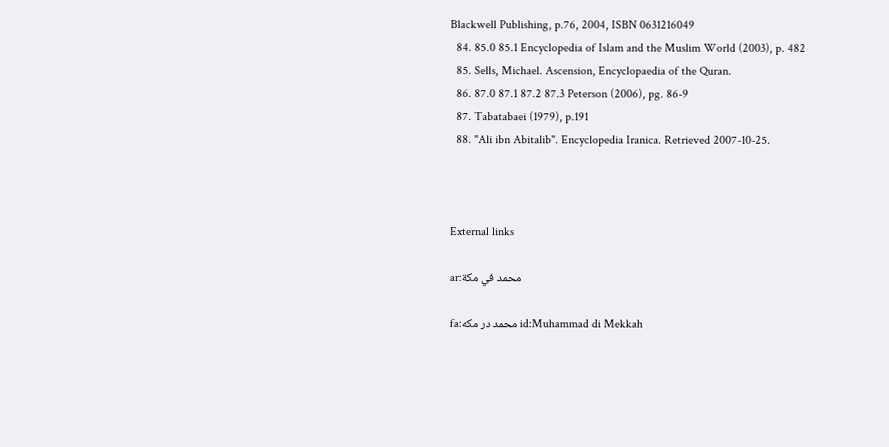Blackwell Publishing, p.76, 2004, ISBN 0631216049
  84. 85.0 85.1 Encyclopedia of Islam and the Muslim World (2003), p. 482
  85. Sells, Michael. Ascension, Encyclopaedia of the Quran.
  86. 87.0 87.1 87.2 87.3 Peterson (2006), pg. 86-9
  87. Tabatabaei (1979), p.191
  88. "Ali ibn Abitalib". Encyclopedia Iranica. Retrieved 2007-10-25.



External links

ar:محمد في مكة

fa:محمد در مکه id:Muhammad di Mekkah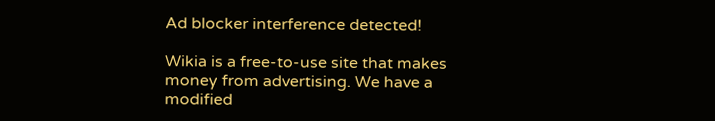Ad blocker interference detected!

Wikia is a free-to-use site that makes money from advertising. We have a modified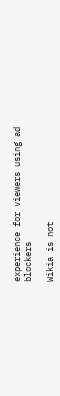experience for viewers using ad blockers

Wikia is not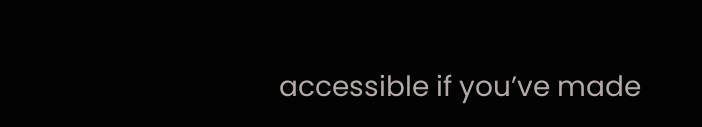accessible if you’ve made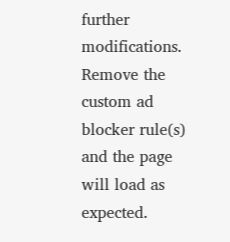further modifications. Remove the custom ad blocker rule(s) and the page will load as expected.